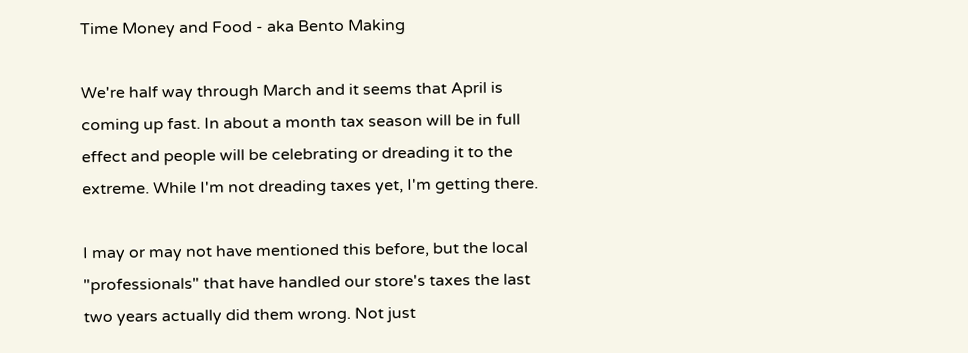Time Money and Food - aka Bento Making

We're half way through March and it seems that April is coming up fast. In about a month tax season will be in full effect and people will be celebrating or dreading it to the extreme. While I'm not dreading taxes yet, I'm getting there.

I may or may not have mentioned this before, but the local "professionals" that have handled our store's taxes the last two years actually did them wrong. Not just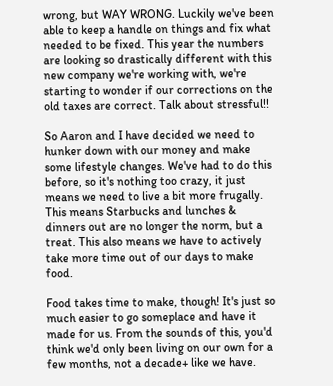wrong, but WAY WRONG. Luckily we've been able to keep a handle on things and fix what needed to be fixed. This year the numbers are looking so drastically different with this new company we're working with, we're starting to wonder if our corrections on the old taxes are correct. Talk about stressful!!

So Aaron and I have decided we need to hunker down with our money and make some lifestyle changes. We've had to do this before, so it's nothing too crazy, it just means we need to live a bit more frugally. This means Starbucks and lunches & dinners out are no longer the norm, but a treat. This also means we have to actively take more time out of our days to make food.

Food takes time to make, though! It's just so much easier to go someplace and have it made for us. From the sounds of this, you'd think we'd only been living on our own for a few months, not a decade+ like we have.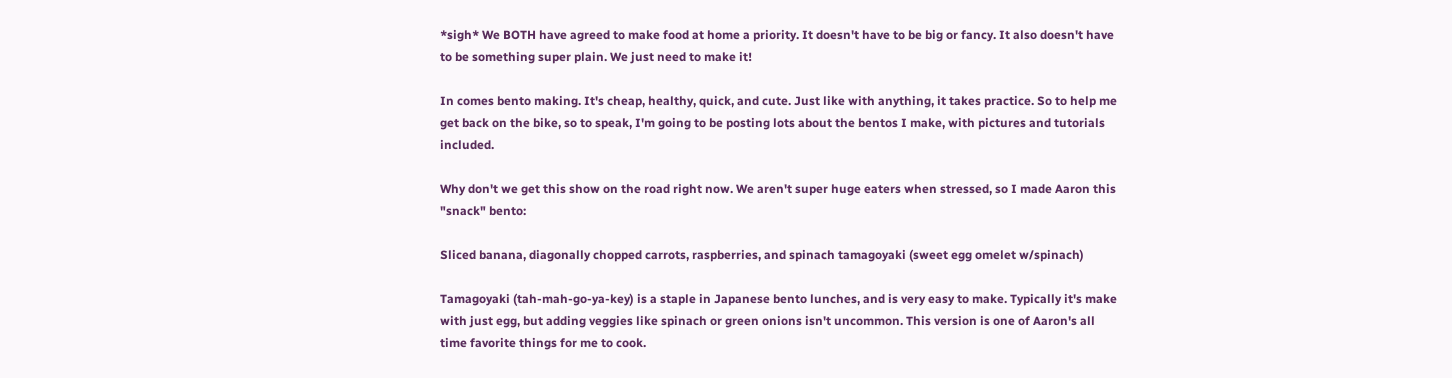*sigh* We BOTH have agreed to make food at home a priority. It doesn't have to be big or fancy. It also doesn't have to be something super plain. We just need to make it!

In comes bento making. It's cheap, healthy, quick, and cute. Just like with anything, it takes practice. So to help me get back on the bike, so to speak, I'm going to be posting lots about the bentos I make, with pictures and tutorials included.

Why don't we get this show on the road right now. We aren't super huge eaters when stressed, so I made Aaron this "snack" bento:

Sliced banana, diagonally chopped carrots, raspberries, and spinach tamagoyaki (sweet egg omelet w/spinach)

Tamagoyaki (tah-mah-go-ya-key) is a staple in Japanese bento lunches, and is very easy to make. Typically it's make with just egg, but adding veggies like spinach or green onions isn't uncommon. This version is one of Aaron's all time favorite things for me to cook.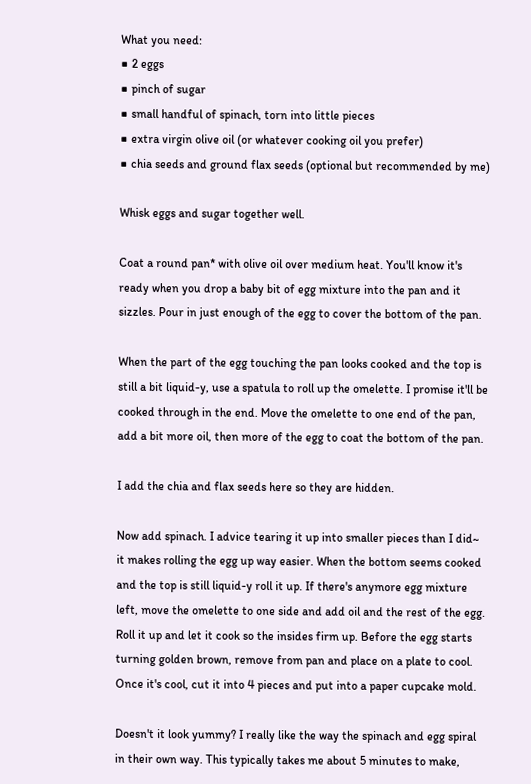What you need:
■ 2 eggs
■ pinch of sugar
■ small handful of spinach, torn into little pieces
■ extra virgin olive oil (or whatever cooking oil you prefer)
■ chia seeds and ground flax seeds (optional but recommended by me)

Whisk eggs and sugar together well.

Coat a round pan* with olive oil over medium heat. You'll know it's ready when you drop a baby bit of egg mixture into the pan and it sizzles. Pour in just enough of the egg to cover the bottom of the pan.

When the part of the egg touching the pan looks cooked and the top is still a bit liquid-y, use a spatula to roll up the omelette. I promise it'll be cooked through in the end. Move the omelette to one end of the pan, add a bit more oil, then more of the egg to coat the bottom of the pan.

I add the chia and flax seeds here so they are hidden.

Now add spinach. I advice tearing it up into smaller pieces than I did~ it makes rolling the egg up way easier. When the bottom seems cooked and the top is still liquid-y roll it up. If there's anymore egg mixture left, move the omelette to one side and add oil and the rest of the egg. Roll it up and let it cook so the insides firm up. Before the egg starts turning golden brown, remove from pan and place on a plate to cool. Once it's cool, cut it into 4 pieces and put into a paper cupcake mold.

Doesn't it look yummy? I really like the way the spinach and egg spiral in their own way. This typically takes me about 5 minutes to make,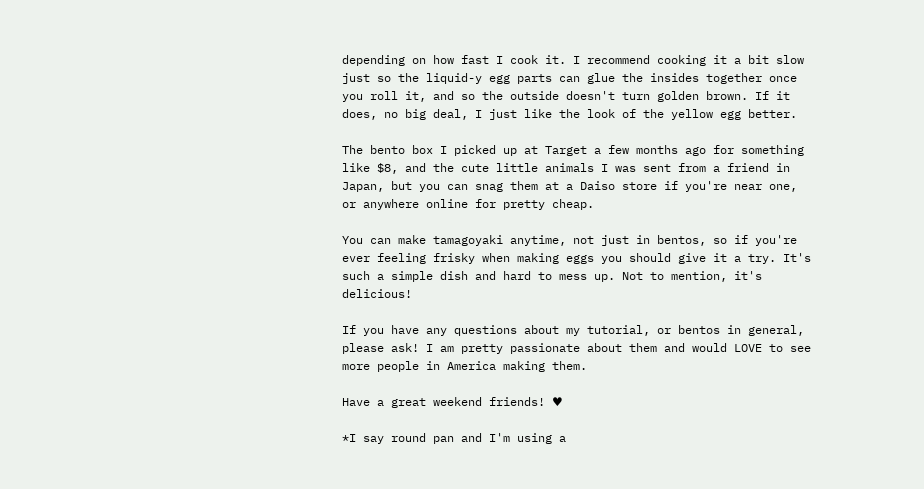depending on how fast I cook it. I recommend cooking it a bit slow just so the liquid-y egg parts can glue the insides together once you roll it, and so the outside doesn't turn golden brown. If it does, no big deal, I just like the look of the yellow egg better.

The bento box I picked up at Target a few months ago for something like $8, and the cute little animals I was sent from a friend in Japan, but you can snag them at a Daiso store if you're near one, or anywhere online for pretty cheap.

You can make tamagoyaki anytime, not just in bentos, so if you're ever feeling frisky when making eggs you should give it a try. It's such a simple dish and hard to mess up. Not to mention, it's delicious!

If you have any questions about my tutorial, or bentos in general, please ask! I am pretty passionate about them and would LOVE to see more people in America making them.

Have a great weekend friends! ♥

*I say round pan and I'm using a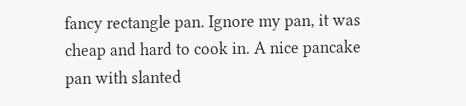fancy rectangle pan. Ignore my pan, it was cheap and hard to cook in. A nice pancake pan with slanted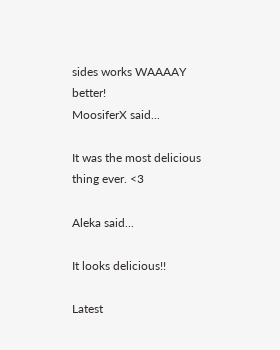sides works WAAAAY better!
MoosiferX said...

It was the most delicious thing ever. <3

Aleka said...

It looks delicious!!

Latest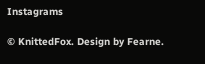Instagrams

© KnittedFox. Design by Fearne.